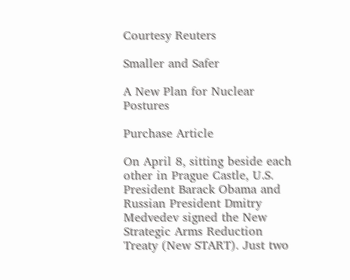Courtesy Reuters

Smaller and Safer

A New Plan for Nuclear Postures

Purchase Article

On April 8, sitting beside each other in Prague Castle, U.S. President Barack Obama and Russian President Dmitry Medvedev signed the New Strategic Arms Reduction Treaty (New START). Just two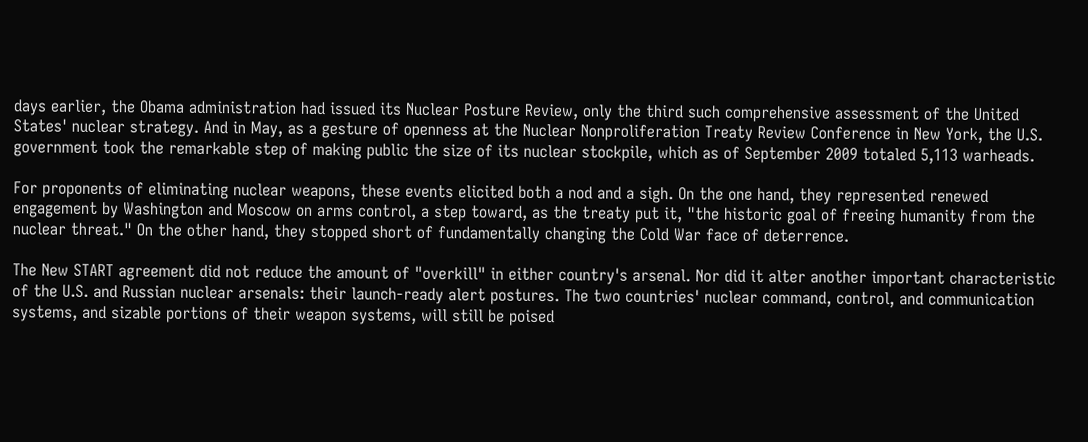days earlier, the Obama administration had issued its Nuclear Posture Review, only the third such comprehensive assessment of the United States' nuclear strategy. And in May, as a gesture of openness at the Nuclear Nonproliferation Treaty Review Conference in New York, the U.S. government took the remarkable step of making public the size of its nuclear stockpile, which as of September 2009 totaled 5,113 warheads.

For proponents of eliminating nuclear weapons, these events elicited both a nod and a sigh. On the one hand, they represented renewed engagement by Washington and Moscow on arms control, a step toward, as the treaty put it, "the historic goal of freeing humanity from the nuclear threat." On the other hand, they stopped short of fundamentally changing the Cold War face of deterrence.

The New START agreement did not reduce the amount of "overkill" in either country's arsenal. Nor did it alter another important characteristic of the U.S. and Russian nuclear arsenals: their launch-ready alert postures. The two countries' nuclear command, control, and communication systems, and sizable portions of their weapon systems, will still be poised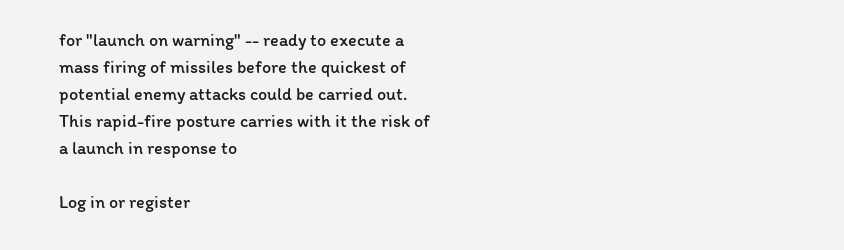for "launch on warning" -- ready to execute a mass firing of missiles before the quickest of potential enemy attacks could be carried out. This rapid-fire posture carries with it the risk of a launch in response to

Log in or register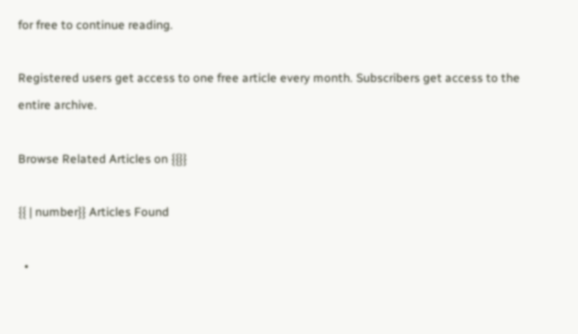for free to continue reading.

Registered users get access to one free article every month. Subscribers get access to the entire archive.

Browse Related Articles on {{}}

{{ | number}} Articles Found

  •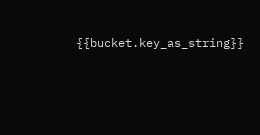{{bucket.key_as_string}}